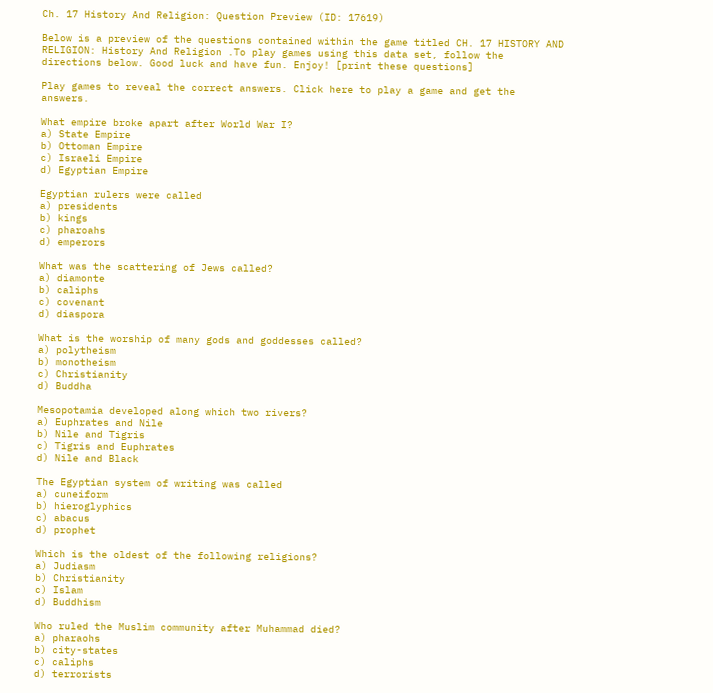Ch. 17 History And Religion: Question Preview (ID: 17619)

Below is a preview of the questions contained within the game titled CH. 17 HISTORY AND RELIGION: History And Religion .To play games using this data set, follow the directions below. Good luck and have fun. Enjoy! [print these questions]

Play games to reveal the correct answers. Click here to play a game and get the answers.

What empire broke apart after World War I?
a) State Empire
b) Ottoman Empire
c) Israeli Empire
d) Egyptian Empire

Egyptian rulers were called
a) presidents
b) kings
c) pharoahs
d) emperors

What was the scattering of Jews called?
a) diamonte
b) caliphs
c) covenant
d) diaspora

What is the worship of many gods and goddesses called?
a) polytheism
b) monotheism
c) Christianity
d) Buddha

Mesopotamia developed along which two rivers?
a) Euphrates and Nile
b) Nile and Tigris
c) Tigris and Euphrates
d) Nile and Black

The Egyptian system of writing was called
a) cuneiform
b) hieroglyphics
c) abacus
d) prophet

Which is the oldest of the following religions?
a) Judiasm
b) Christianity
c) Islam
d) Buddhism

Who ruled the Muslim community after Muhammad died?
a) pharaohs
b) city-states
c) caliphs
d) terrorists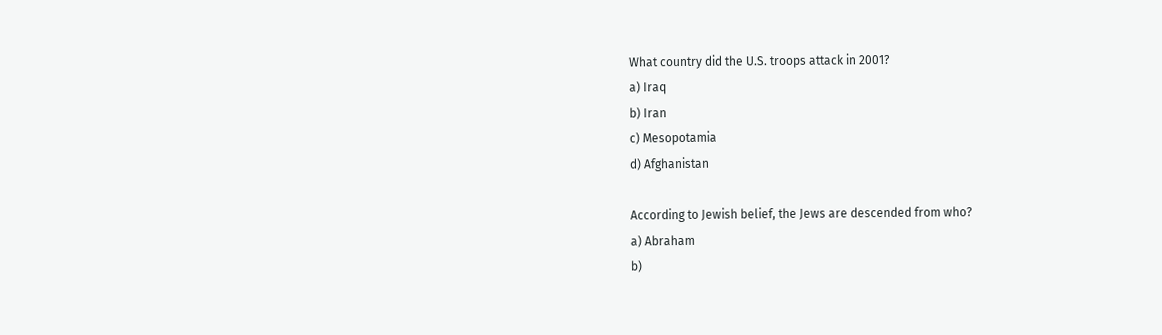What country did the U.S. troops attack in 2001?
a) Iraq
b) Iran
c) Mesopotamia
d) Afghanistan

According to Jewish belief, the Jews are descended from who?
a) Abraham
b)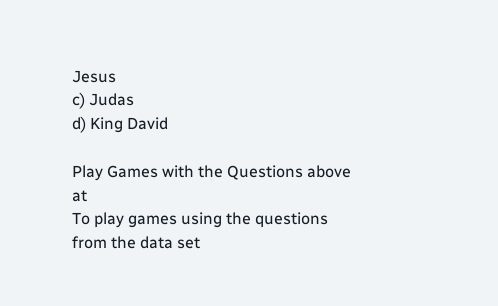Jesus
c) Judas
d) King David

Play Games with the Questions above at
To play games using the questions from the data set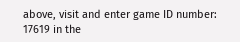above, visit and enter game ID number: 17619 in the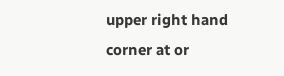upper right hand corner at or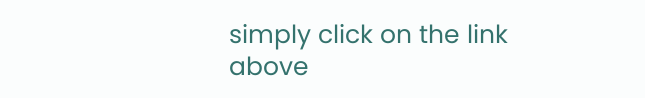simply click on the link above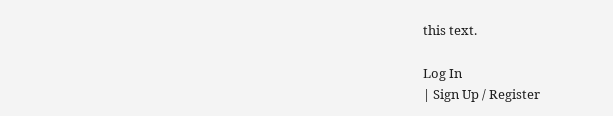this text.

Log In
| Sign Up / Register